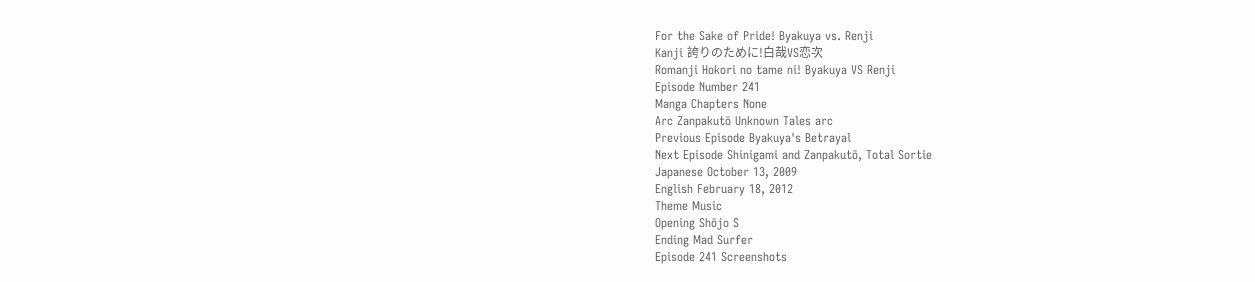For the Sake of Pride! Byakuya vs. Renji
Kanji 誇りのために!白哉VS恋次
Romanji Hokori no tame ni! Byakuya VS Renji
Episode Number 241
Manga Chapters None
Arc Zanpakutō Unknown Tales arc
Previous Episode Byakuya's Betrayal
Next Episode Shinigami and Zanpakutō, Total Sortie
Japanese October 13, 2009
English February 18, 2012
Theme Music
Opening Shōjo S
Ending Mad Surfer
Episode 241 Screenshots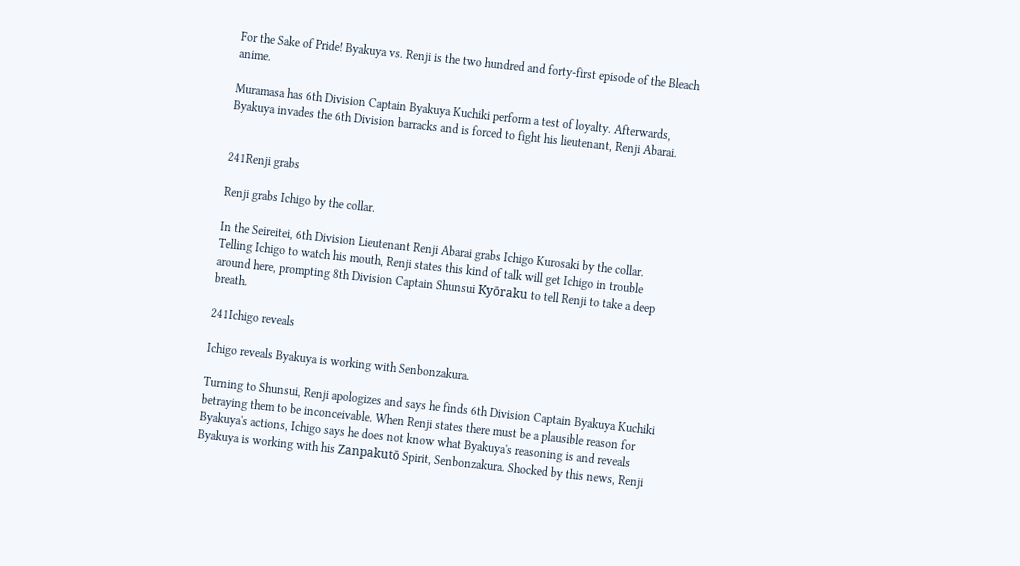For the Sake of Pride! Byakuya vs. Renji is the two hundred and forty-first episode of the Bleach anime.

Muramasa has 6th Division Captain Byakuya Kuchiki perform a test of loyalty. Afterwards, Byakuya invades the 6th Division barracks and is forced to fight his lieutenant, Renji Abarai.


241Renji grabs

Renji grabs Ichigo by the collar.

In the Seireitei, 6th Division Lieutenant Renji Abarai grabs Ichigo Kurosaki by the collar. Telling Ichigo to watch his mouth, Renji states this kind of talk will get Ichigo in trouble around here, prompting 8th Division Captain Shunsui Kyōraku to tell Renji to take a deep breath.

241Ichigo reveals

Ichigo reveals Byakuya is working with Senbonzakura.

Turning to Shunsui, Renji apologizes and says he finds 6th Division Captain Byakuya Kuchiki betraying them to be inconceivable. When Renji states there must be a plausible reason for Byakuya's actions, Ichigo says he does not know what Byakuya's reasoning is and reveals Byakuya is working with his Zanpakutō Spirit, Senbonzakura. Shocked by this news, Renji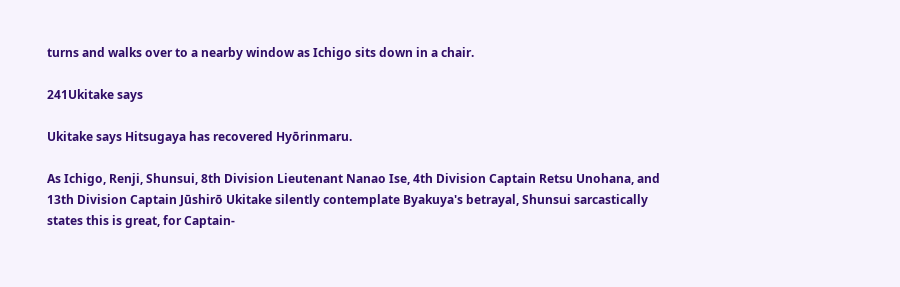turns and walks over to a nearby window as Ichigo sits down in a chair.

241Ukitake says

Ukitake says Hitsugaya has recovered Hyōrinmaru.

As Ichigo, Renji, Shunsui, 8th Division Lieutenant Nanao Ise, 4th Division Captain Retsu Unohana, and 13th Division Captain Jūshirō Ukitake silently contemplate Byakuya's betrayal, Shunsui sarcastically states this is great, for Captain-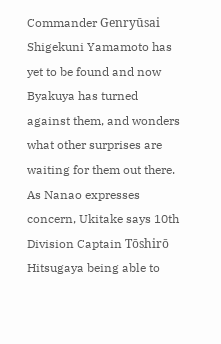Commander Genryūsai Shigekuni Yamamoto has yet to be found and now Byakuya has turned against them, and wonders what other surprises are waiting for them out there. As Nanao expresses concern, Ukitake says 10th Division Captain Tōshirō Hitsugaya being able to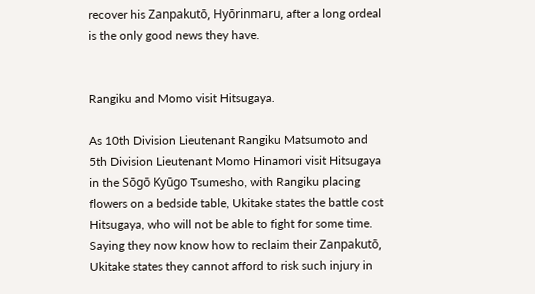recover his Zanpakutō, Hyōrinmaru, after a long ordeal is the only good news they have.


Rangiku and Momo visit Hitsugaya.

As 10th Division Lieutenant Rangiku Matsumoto and 5th Division Lieutenant Momo Hinamori visit Hitsugaya in the Sōgō Kyūgo Tsumesho, with Rangiku placing flowers on a bedside table, Ukitake states the battle cost Hitsugaya, who will not be able to fight for some time. Saying they now know how to reclaim their Zanpakutō, Ukitake states they cannot afford to risk such injury in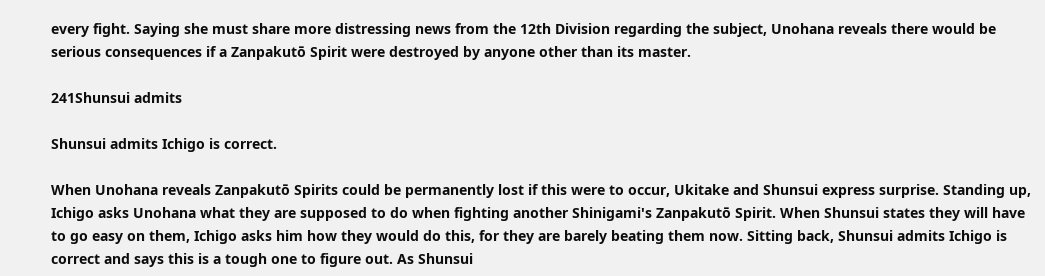every fight. Saying she must share more distressing news from the 12th Division regarding the subject, Unohana reveals there would be serious consequences if a Zanpakutō Spirit were destroyed by anyone other than its master.

241Shunsui admits

Shunsui admits Ichigo is correct.

When Unohana reveals Zanpakutō Spirits could be permanently lost if this were to occur, Ukitake and Shunsui express surprise. Standing up, Ichigo asks Unohana what they are supposed to do when fighting another Shinigami's Zanpakutō Spirit. When Shunsui states they will have to go easy on them, Ichigo asks him how they would do this, for they are barely beating them now. Sitting back, Shunsui admits Ichigo is correct and says this is a tough one to figure out. As Shunsui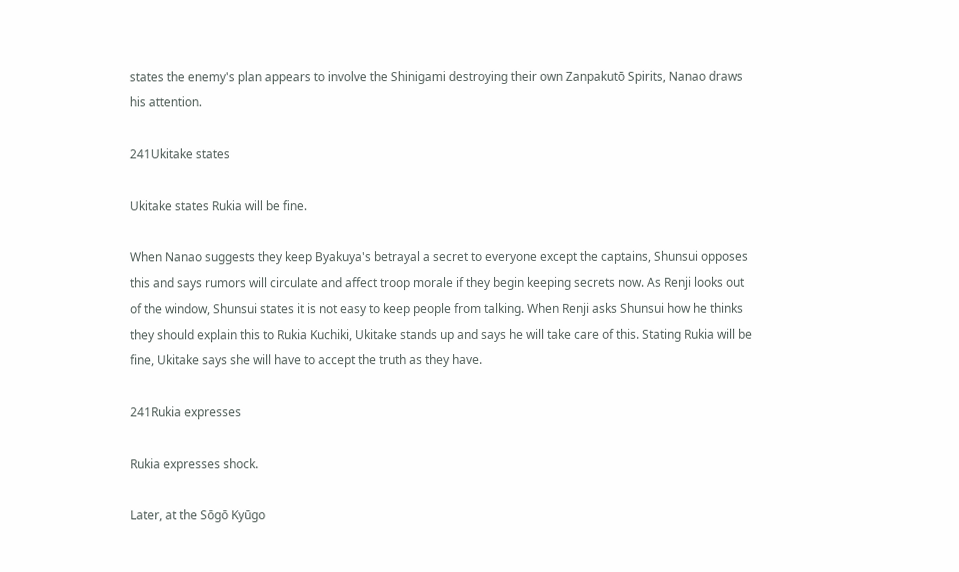states the enemy's plan appears to involve the Shinigami destroying their own Zanpakutō Spirits, Nanao draws his attention.

241Ukitake states

Ukitake states Rukia will be fine.

When Nanao suggests they keep Byakuya's betrayal a secret to everyone except the captains, Shunsui opposes this and says rumors will circulate and affect troop morale if they begin keeping secrets now. As Renji looks out of the window, Shunsui states it is not easy to keep people from talking. When Renji asks Shunsui how he thinks they should explain this to Rukia Kuchiki, Ukitake stands up and says he will take care of this. Stating Rukia will be fine, Ukitake says she will have to accept the truth as they have.

241Rukia expresses

Rukia expresses shock.

Later, at the Sōgō Kyūgo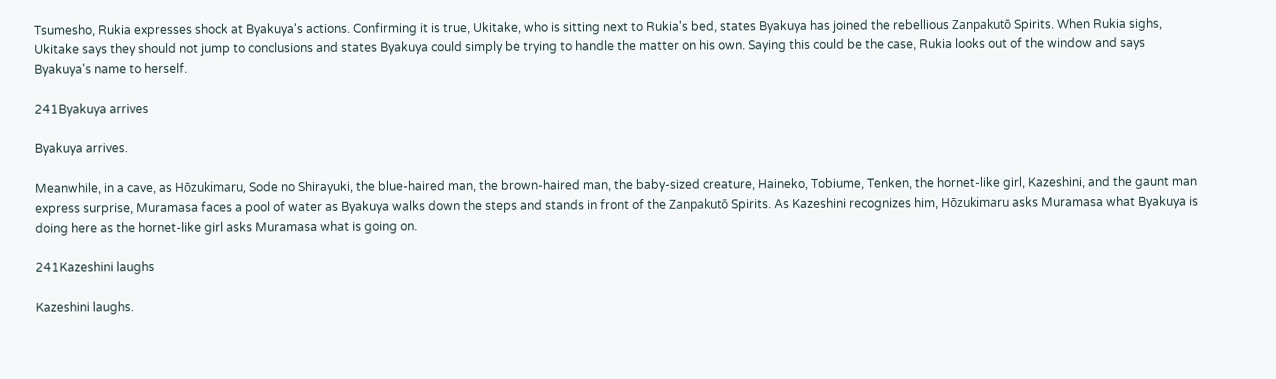Tsumesho, Rukia expresses shock at Byakuya's actions. Confirming it is true, Ukitake, who is sitting next to Rukia's bed, states Byakuya has joined the rebellious Zanpakutō Spirits. When Rukia sighs, Ukitake says they should not jump to conclusions and states Byakuya could simply be trying to handle the matter on his own. Saying this could be the case, Rukia looks out of the window and says Byakuya's name to herself.

241Byakuya arrives

Byakuya arrives.

Meanwhile, in a cave, as Hōzukimaru, Sode no Shirayuki, the blue-haired man, the brown-haired man, the baby-sized creature, Haineko, Tobiume, Tenken, the hornet-like girl, Kazeshini, and the gaunt man express surprise, Muramasa faces a pool of water as Byakuya walks down the steps and stands in front of the Zanpakutō Spirits. As Kazeshini recognizes him, Hōzukimaru asks Muramasa what Byakuya is doing here as the hornet-like girl asks Muramasa what is going on.

241Kazeshini laughs

Kazeshini laughs.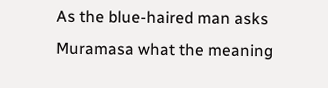As the blue-haired man asks Muramasa what the meaning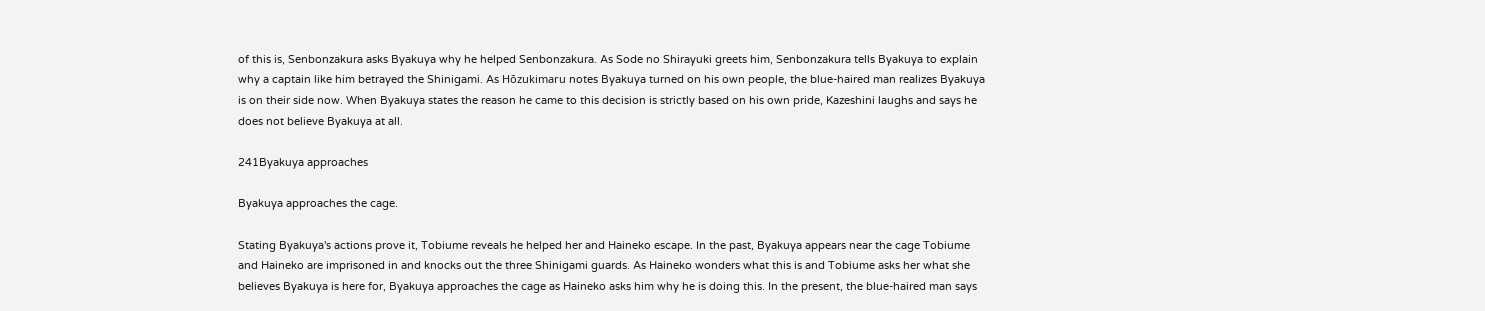of this is, Senbonzakura asks Byakuya why he helped Senbonzakura. As Sode no Shirayuki greets him, Senbonzakura tells Byakuya to explain why a captain like him betrayed the Shinigami. As Hōzukimaru notes Byakuya turned on his own people, the blue-haired man realizes Byakuya is on their side now. When Byakuya states the reason he came to this decision is strictly based on his own pride, Kazeshini laughs and says he does not believe Byakuya at all.

241Byakuya approaches

Byakuya approaches the cage.

Stating Byakuya's actions prove it, Tobiume reveals he helped her and Haineko escape. In the past, Byakuya appears near the cage Tobiume and Haineko are imprisoned in and knocks out the three Shinigami guards. As Haineko wonders what this is and Tobiume asks her what she believes Byakuya is here for, Byakuya approaches the cage as Haineko asks him why he is doing this. In the present, the blue-haired man says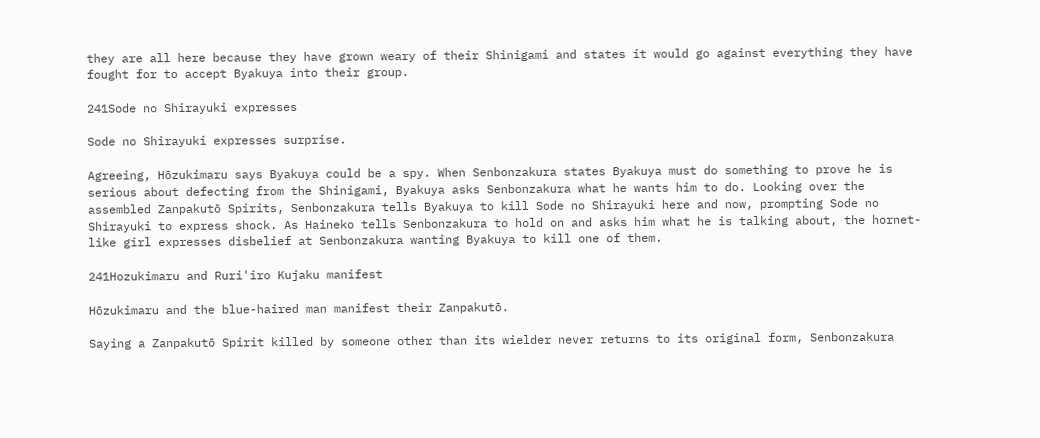they are all here because they have grown weary of their Shinigami and states it would go against everything they have fought for to accept Byakuya into their group.

241Sode no Shirayuki expresses

Sode no Shirayuki expresses surprise.

Agreeing, Hōzukimaru says Byakuya could be a spy. When Senbonzakura states Byakuya must do something to prove he is serious about defecting from the Shinigami, Byakuya asks Senbonzakura what he wants him to do. Looking over the assembled Zanpakutō Spirits, Senbonzakura tells Byakuya to kill Sode no Shirayuki here and now, prompting Sode no Shirayuki to express shock. As Haineko tells Senbonzakura to hold on and asks him what he is talking about, the hornet-like girl expresses disbelief at Senbonzakura wanting Byakuya to kill one of them.

241Hozukimaru and Ruri'iro Kujaku manifest

Hōzukimaru and the blue-haired man manifest their Zanpakutō.

Saying a Zanpakutō Spirit killed by someone other than its wielder never returns to its original form, Senbonzakura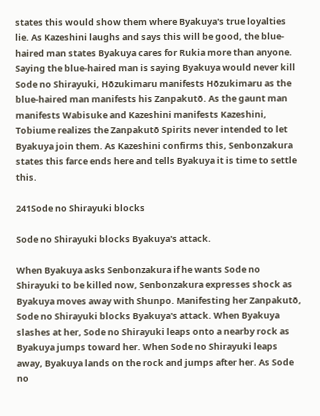states this would show them where Byakuya's true loyalties lie. As Kazeshini laughs and says this will be good, the blue-haired man states Byakuya cares for Rukia more than anyone. Saying the blue-haired man is saying Byakuya would never kill Sode no Shirayuki, Hōzukimaru manifests Hōzukimaru as the blue-haired man manifests his Zanpakutō. As the gaunt man manifests Wabisuke and Kazeshini manifests Kazeshini, Tobiume realizes the Zanpakutō Spirits never intended to let Byakuya join them. As Kazeshini confirms this, Senbonzakura states this farce ends here and tells Byakuya it is time to settle this.

241Sode no Shirayuki blocks

Sode no Shirayuki blocks Byakuya's attack.

When Byakuya asks Senbonzakura if he wants Sode no Shirayuki to be killed now, Senbonzakura expresses shock as Byakuya moves away with Shunpo. Manifesting her Zanpakutō, Sode no Shirayuki blocks Byakuya's attack. When Byakuya slashes at her, Sode no Shirayuki leaps onto a nearby rock as Byakuya jumps toward her. When Sode no Shirayuki leaps away, Byakuya lands on the rock and jumps after her. As Sode no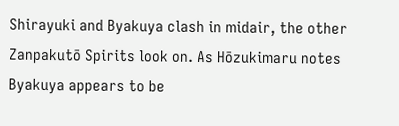Shirayuki and Byakuya clash in midair, the other Zanpakutō Spirits look on. As Hōzukimaru notes Byakuya appears to be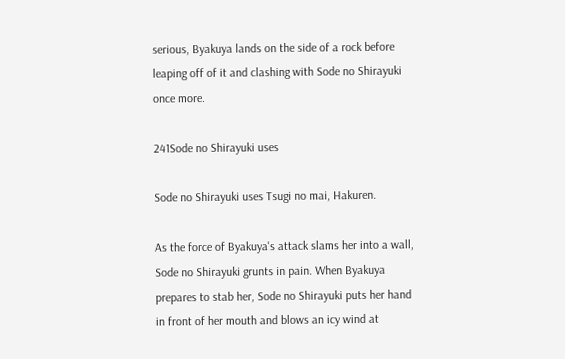serious, Byakuya lands on the side of a rock before leaping off of it and clashing with Sode no Shirayuki once more.

241Sode no Shirayuki uses

Sode no Shirayuki uses Tsugi no mai, Hakuren.

As the force of Byakuya's attack slams her into a wall, Sode no Shirayuki grunts in pain. When Byakuya prepares to stab her, Sode no Shirayuki puts her hand in front of her mouth and blows an icy wind at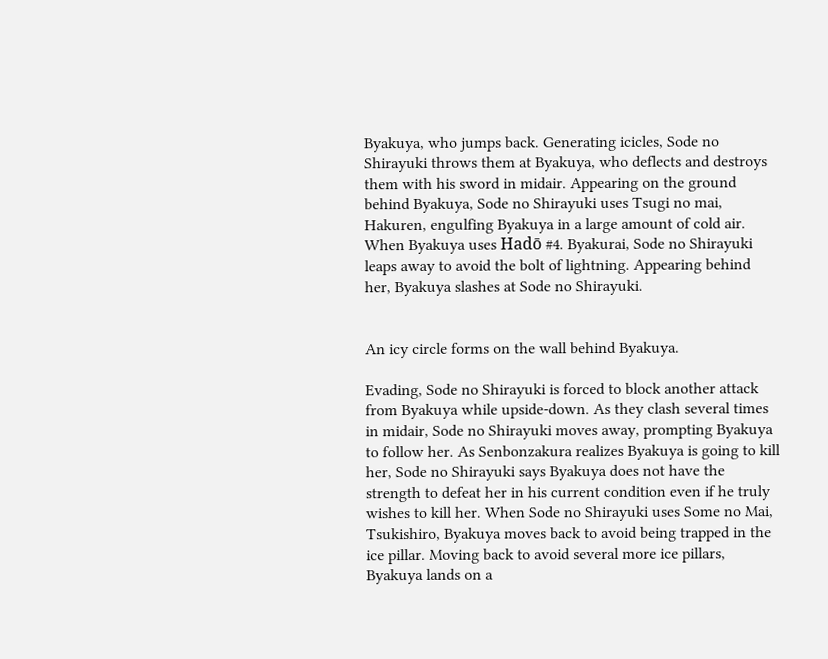Byakuya, who jumps back. Generating icicles, Sode no Shirayuki throws them at Byakuya, who deflects and destroys them with his sword in midair. Appearing on the ground behind Byakuya, Sode no Shirayuki uses Tsugi no mai, Hakuren, engulfing Byakuya in a large amount of cold air. When Byakuya uses Hadō #4. Byakurai, Sode no Shirayuki leaps away to avoid the bolt of lightning. Appearing behind her, Byakuya slashes at Sode no Shirayuki.


An icy circle forms on the wall behind Byakuya.

Evading, Sode no Shirayuki is forced to block another attack from Byakuya while upside-down. As they clash several times in midair, Sode no Shirayuki moves away, prompting Byakuya to follow her. As Senbonzakura realizes Byakuya is going to kill her, Sode no Shirayuki says Byakuya does not have the strength to defeat her in his current condition even if he truly wishes to kill her. When Sode no Shirayuki uses Some no Mai, Tsukishiro, Byakuya moves back to avoid being trapped in the ice pillar. Moving back to avoid several more ice pillars, Byakuya lands on a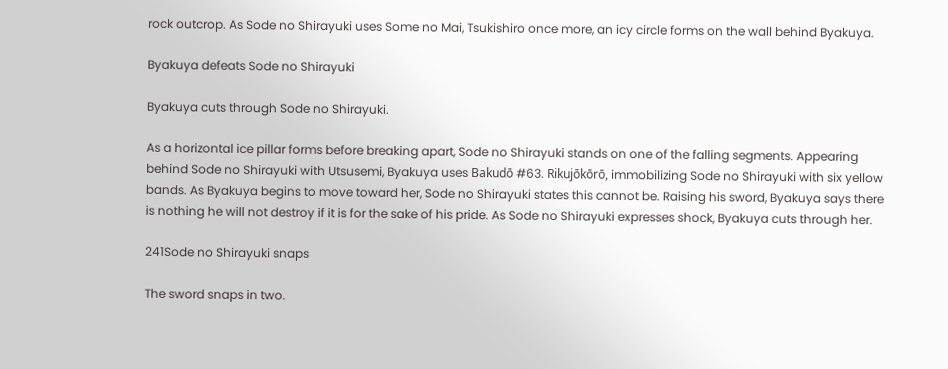rock outcrop. As Sode no Shirayuki uses Some no Mai, Tsukishiro once more, an icy circle forms on the wall behind Byakuya.

Byakuya defeats Sode no Shirayuki

Byakuya cuts through Sode no Shirayuki.

As a horizontal ice pillar forms before breaking apart, Sode no Shirayuki stands on one of the falling segments. Appearing behind Sode no Shirayuki with Utsusemi, Byakuya uses Bakudō #63. Rikujōkōrō, immobilizing Sode no Shirayuki with six yellow bands. As Byakuya begins to move toward her, Sode no Shirayuki states this cannot be. Raising his sword, Byakuya says there is nothing he will not destroy if it is for the sake of his pride. As Sode no Shirayuki expresses shock, Byakuya cuts through her.

241Sode no Shirayuki snaps

The sword snaps in two.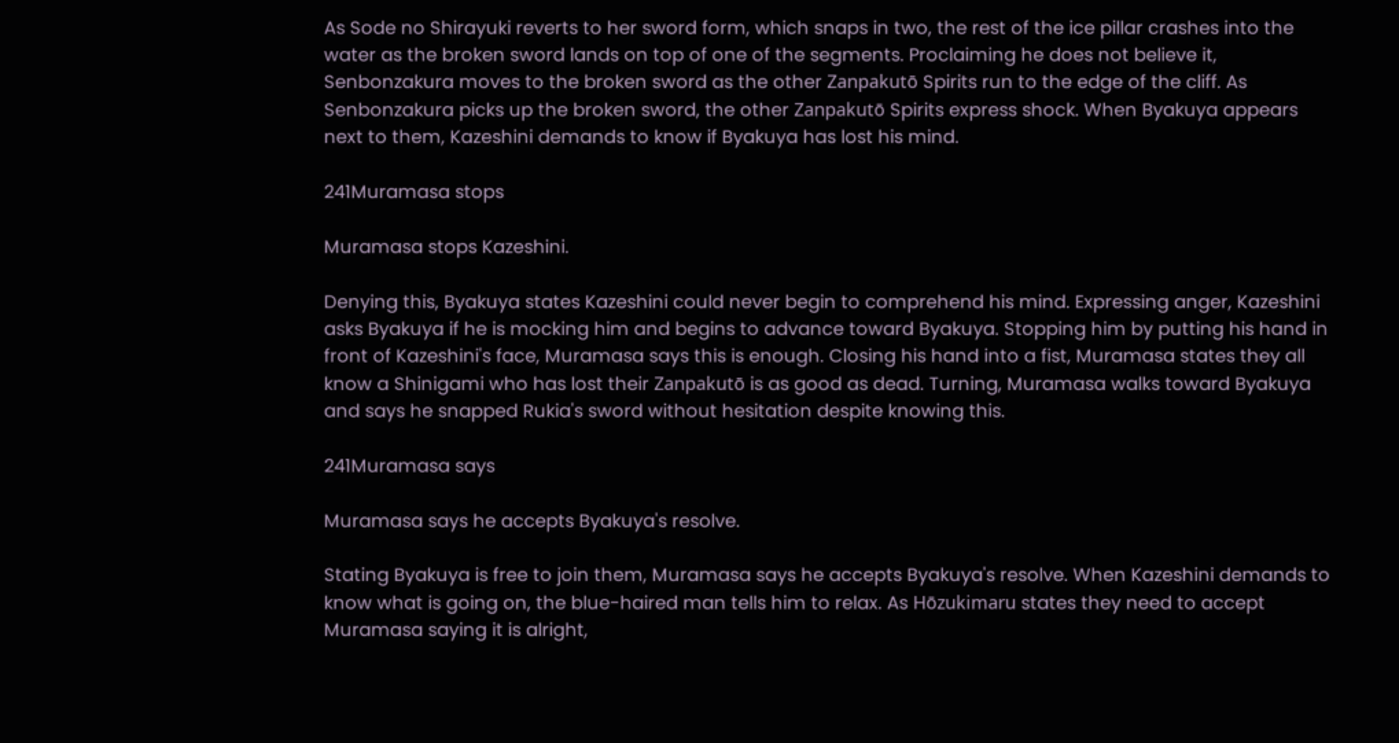As Sode no Shirayuki reverts to her sword form, which snaps in two, the rest of the ice pillar crashes into the water as the broken sword lands on top of one of the segments. Proclaiming he does not believe it, Senbonzakura moves to the broken sword as the other Zanpakutō Spirits run to the edge of the cliff. As Senbonzakura picks up the broken sword, the other Zanpakutō Spirits express shock. When Byakuya appears next to them, Kazeshini demands to know if Byakuya has lost his mind.

241Muramasa stops

Muramasa stops Kazeshini.

Denying this, Byakuya states Kazeshini could never begin to comprehend his mind. Expressing anger, Kazeshini asks Byakuya if he is mocking him and begins to advance toward Byakuya. Stopping him by putting his hand in front of Kazeshini's face, Muramasa says this is enough. Closing his hand into a fist, Muramasa states they all know a Shinigami who has lost their Zanpakutō is as good as dead. Turning, Muramasa walks toward Byakuya and says he snapped Rukia's sword without hesitation despite knowing this.

241Muramasa says

Muramasa says he accepts Byakuya's resolve.

Stating Byakuya is free to join them, Muramasa says he accepts Byakuya's resolve. When Kazeshini demands to know what is going on, the blue-haired man tells him to relax. As Hōzukimaru states they need to accept Muramasa saying it is alright,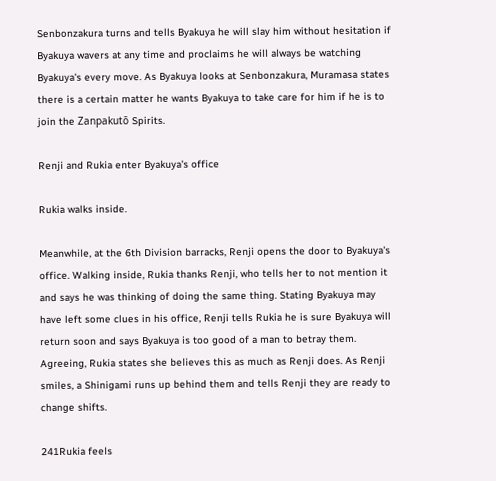Senbonzakura turns and tells Byakuya he will slay him without hesitation if Byakuya wavers at any time and proclaims he will always be watching Byakuya's every move. As Byakuya looks at Senbonzakura, Muramasa states there is a certain matter he wants Byakuya to take care for him if he is to join the Zanpakutō Spirits.

Renji and Rukia enter Byakuya's office

Rukia walks inside.

Meanwhile, at the 6th Division barracks, Renji opens the door to Byakuya's office. Walking inside, Rukia thanks Renji, who tells her to not mention it and says he was thinking of doing the same thing. Stating Byakuya may have left some clues in his office, Renji tells Rukia he is sure Byakuya will return soon and says Byakuya is too good of a man to betray them. Agreeing, Rukia states she believes this as much as Renji does. As Renji smiles, a Shinigami runs up behind them and tells Renji they are ready to change shifts.

241Rukia feels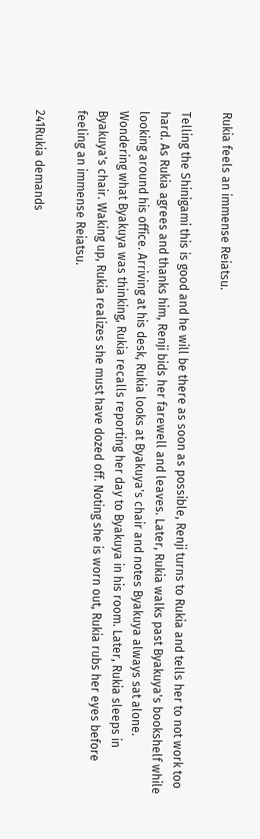Rukia feels an immense Reiatsu.

Telling the Shinigami this is good and he will be there as soon as possible, Renji turns to Rukia and tells her to not work too hard. As Rukia agrees and thanks him, Renji bids her farewell and leaves. Later, Rukia walks past Byakuya's bookshelf while looking around his office. Arriving at his desk, Rukia looks at Byakuya's chair and notes Byakuya always sat alone. Wondering what Byakuya was thinking, Rukia recalls reporting her day to Byakuya in his room. Later, Rukia sleeps in Byakuya's chair. Waking up, Rukia realizes she must have dozed off. Noting she is worn out, Rukia rubs her eyes before feeling an immense Reiatsu.

241Rukia demands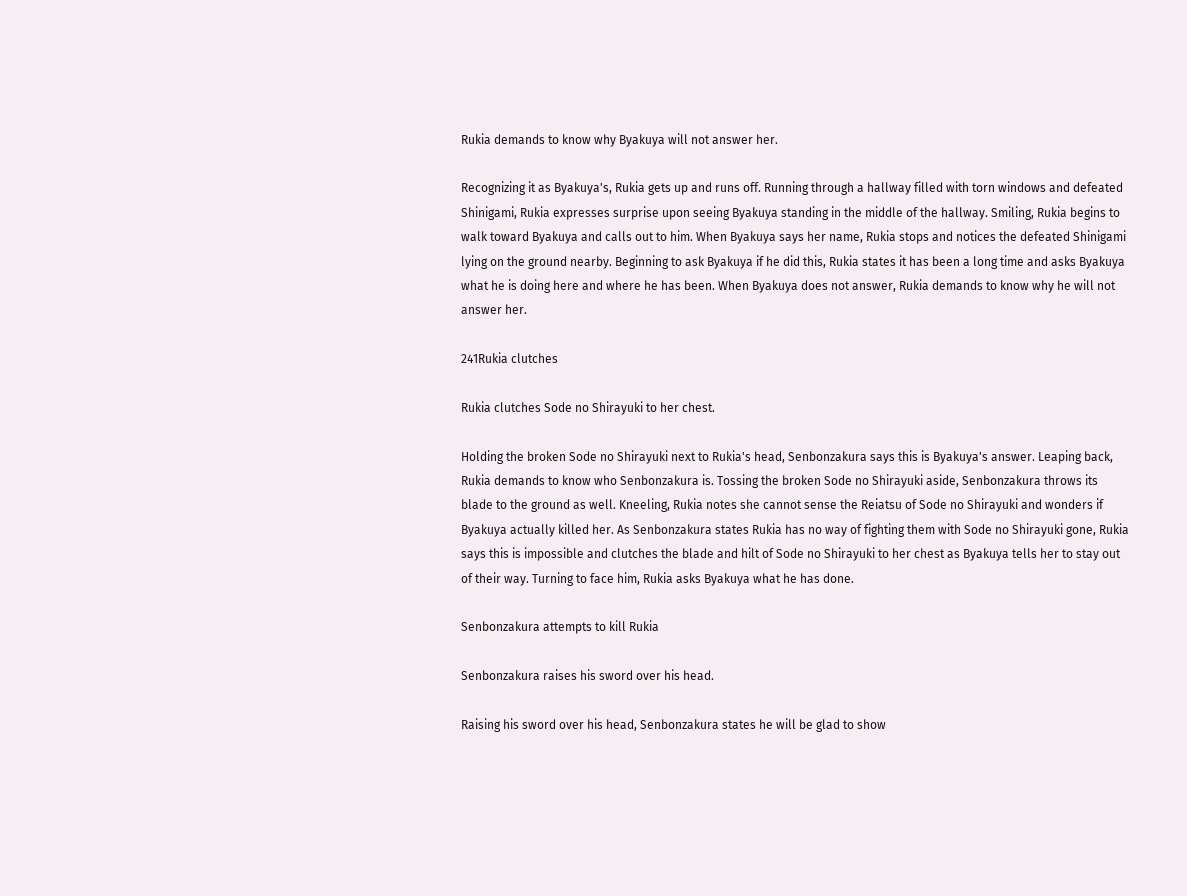Rukia demands to know why Byakuya will not answer her.

Recognizing it as Byakuya's, Rukia gets up and runs off. Running through a hallway filled with torn windows and defeated Shinigami, Rukia expresses surprise upon seeing Byakuya standing in the middle of the hallway. Smiling, Rukia begins to walk toward Byakuya and calls out to him. When Byakuya says her name, Rukia stops and notices the defeated Shinigami lying on the ground nearby. Beginning to ask Byakuya if he did this, Rukia states it has been a long time and asks Byakuya what he is doing here and where he has been. When Byakuya does not answer, Rukia demands to know why he will not answer her.

241Rukia clutches

Rukia clutches Sode no Shirayuki to her chest.

Holding the broken Sode no Shirayuki next to Rukia's head, Senbonzakura says this is Byakuya's answer. Leaping back, Rukia demands to know who Senbonzakura is. Tossing the broken Sode no Shirayuki aside, Senbonzakura throws its blade to the ground as well. Kneeling, Rukia notes she cannot sense the Reiatsu of Sode no Shirayuki and wonders if Byakuya actually killed her. As Senbonzakura states Rukia has no way of fighting them with Sode no Shirayuki gone, Rukia says this is impossible and clutches the blade and hilt of Sode no Shirayuki to her chest as Byakuya tells her to stay out of their way. Turning to face him, Rukia asks Byakuya what he has done.

Senbonzakura attempts to kill Rukia

Senbonzakura raises his sword over his head.

Raising his sword over his head, Senbonzakura states he will be glad to show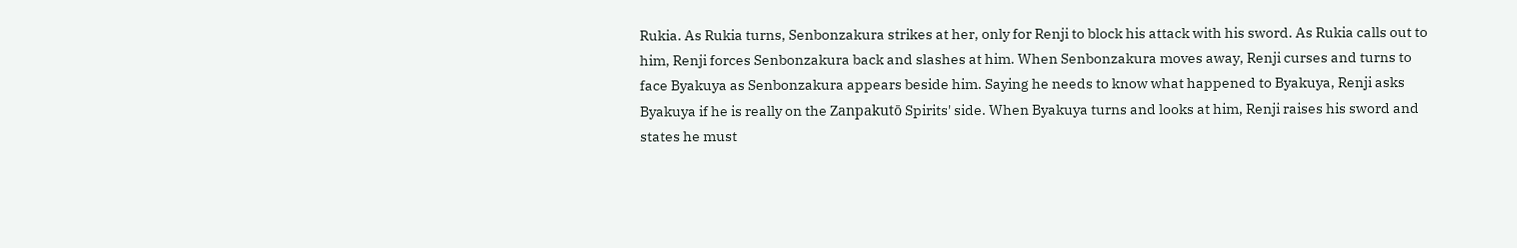Rukia. As Rukia turns, Senbonzakura strikes at her, only for Renji to block his attack with his sword. As Rukia calls out to him, Renji forces Senbonzakura back and slashes at him. When Senbonzakura moves away, Renji curses and turns to face Byakuya as Senbonzakura appears beside him. Saying he needs to know what happened to Byakuya, Renji asks Byakuya if he is really on the Zanpakutō Spirits' side. When Byakuya turns and looks at him, Renji raises his sword and states he must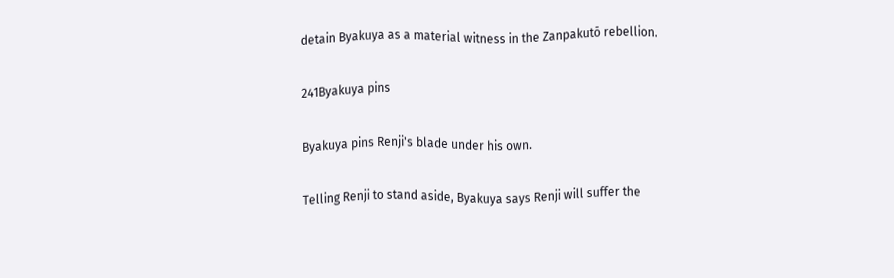detain Byakuya as a material witness in the Zanpakutō rebellion.

241Byakuya pins

Byakuya pins Renji's blade under his own.

Telling Renji to stand aside, Byakuya says Renji will suffer the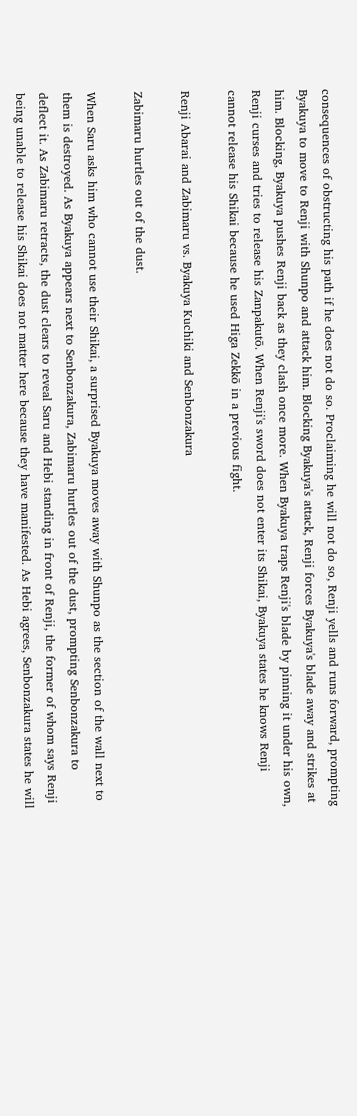consequences of obstructing his path if he does not do so. Proclaiming he will not do so, Renji yells and runs forward, prompting Byakuya to move to Renji with Shunpo and attack him. Blocking Byakuya's attack, Renji forces Byakuya's blade away and strikes at him. Blocking, Byakuya pushes Renji back as they clash once more. When Byakuya traps Renji's blade by pinning it under his own, Renji curses and tries to release his Zanpakutō. When Renji's sword does not enter its Shikai, Byakuya states he knows Renji cannot release his Shikai because he used Higa Zekkō in a previous fight.

Renji Abarai and Zabimaru vs. Byakuya Kuchiki and Senbonzakura

Zabimaru hurtles out of the dust.

When Saru asks him who cannot use their Shikai, a surprised Byakuya moves away with Shunpo as the section of the wall next to them is destroyed. As Byakuya appears next to Senbonzakura, Zabimaru hurtles out of the dust, prompting Senbonzakura to deflect it. As Zabimaru retracts, the dust clears to reveal Saru and Hebi standing in front of Renji, the former of whom says Renji being unable to release his Shikai does not matter here because they have manifested. As Hebi agrees, Senbonzakura states he will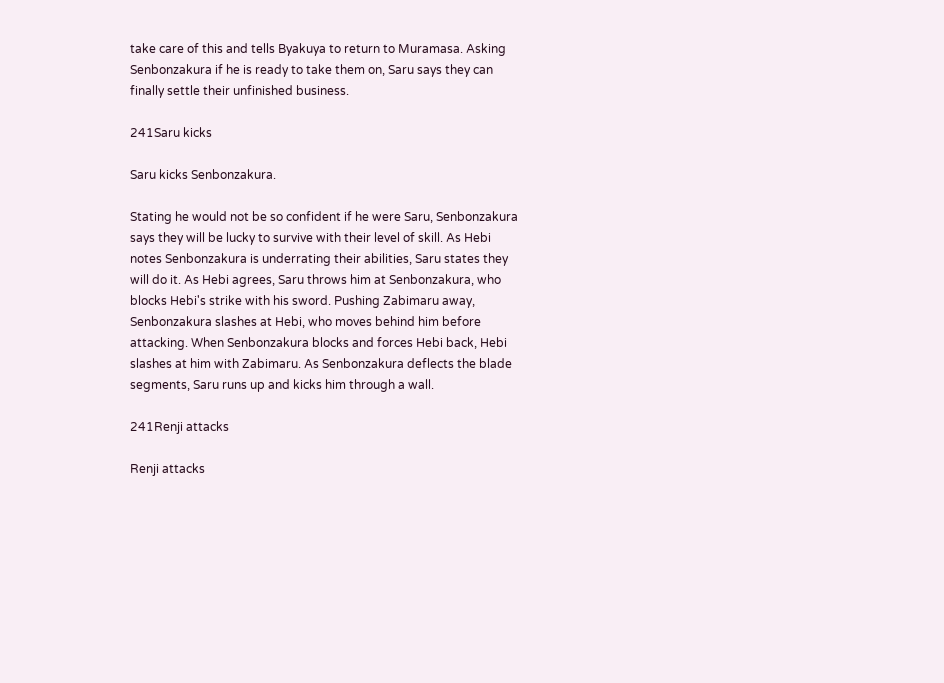take care of this and tells Byakuya to return to Muramasa. Asking Senbonzakura if he is ready to take them on, Saru says they can finally settle their unfinished business.

241Saru kicks

Saru kicks Senbonzakura.

Stating he would not be so confident if he were Saru, Senbonzakura says they will be lucky to survive with their level of skill. As Hebi notes Senbonzakura is underrating their abilities, Saru states they will do it. As Hebi agrees, Saru throws him at Senbonzakura, who blocks Hebi's strike with his sword. Pushing Zabimaru away, Senbonzakura slashes at Hebi, who moves behind him before attacking. When Senbonzakura blocks and forces Hebi back, Hebi slashes at him with Zabimaru. As Senbonzakura deflects the blade segments, Saru runs up and kicks him through a wall.

241Renji attacks

Renji attacks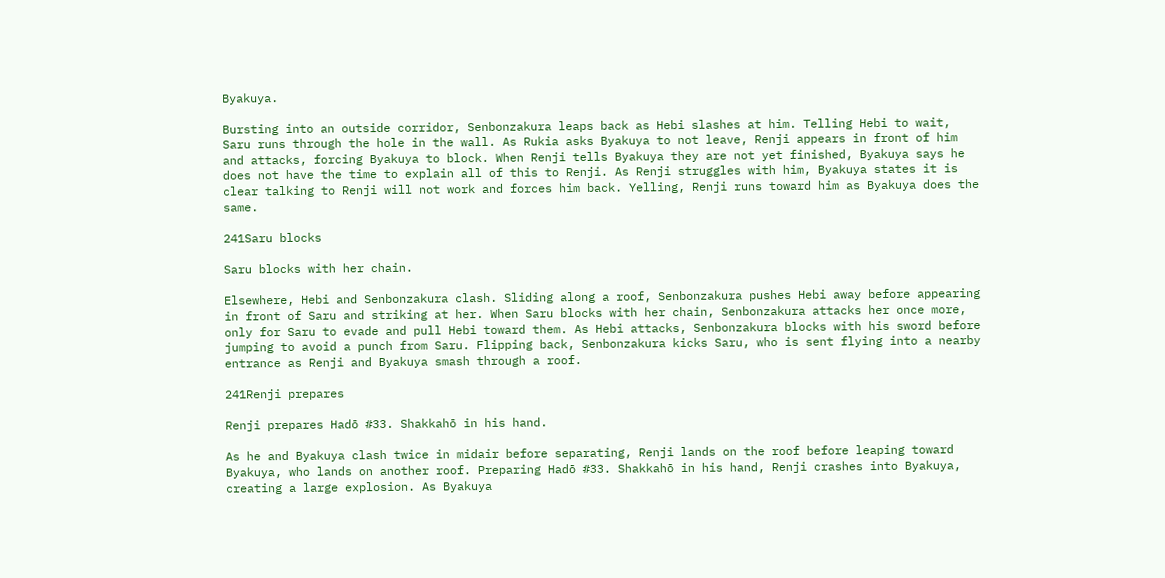Byakuya.

Bursting into an outside corridor, Senbonzakura leaps back as Hebi slashes at him. Telling Hebi to wait, Saru runs through the hole in the wall. As Rukia asks Byakuya to not leave, Renji appears in front of him and attacks, forcing Byakuya to block. When Renji tells Byakuya they are not yet finished, Byakuya says he does not have the time to explain all of this to Renji. As Renji struggles with him, Byakuya states it is clear talking to Renji will not work and forces him back. Yelling, Renji runs toward him as Byakuya does the same.

241Saru blocks

Saru blocks with her chain.

Elsewhere, Hebi and Senbonzakura clash. Sliding along a roof, Senbonzakura pushes Hebi away before appearing in front of Saru and striking at her. When Saru blocks with her chain, Senbonzakura attacks her once more, only for Saru to evade and pull Hebi toward them. As Hebi attacks, Senbonzakura blocks with his sword before jumping to avoid a punch from Saru. Flipping back, Senbonzakura kicks Saru, who is sent flying into a nearby entrance as Renji and Byakuya smash through a roof.

241Renji prepares

Renji prepares Hadō #33. Shakkahō in his hand.

As he and Byakuya clash twice in midair before separating, Renji lands on the roof before leaping toward Byakuya, who lands on another roof. Preparing Hadō #33. Shakkahō in his hand, Renji crashes into Byakuya, creating a large explosion. As Byakuya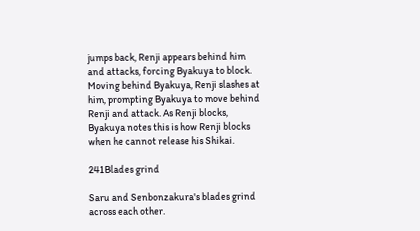jumps back, Renji appears behind him and attacks, forcing Byakuya to block. Moving behind Byakuya, Renji slashes at him, prompting Byakuya to move behind Renji and attack. As Renji blocks, Byakuya notes this is how Renji blocks when he cannot release his Shikai.

241Blades grind

Saru and Senbonzakura's blades grind across each other.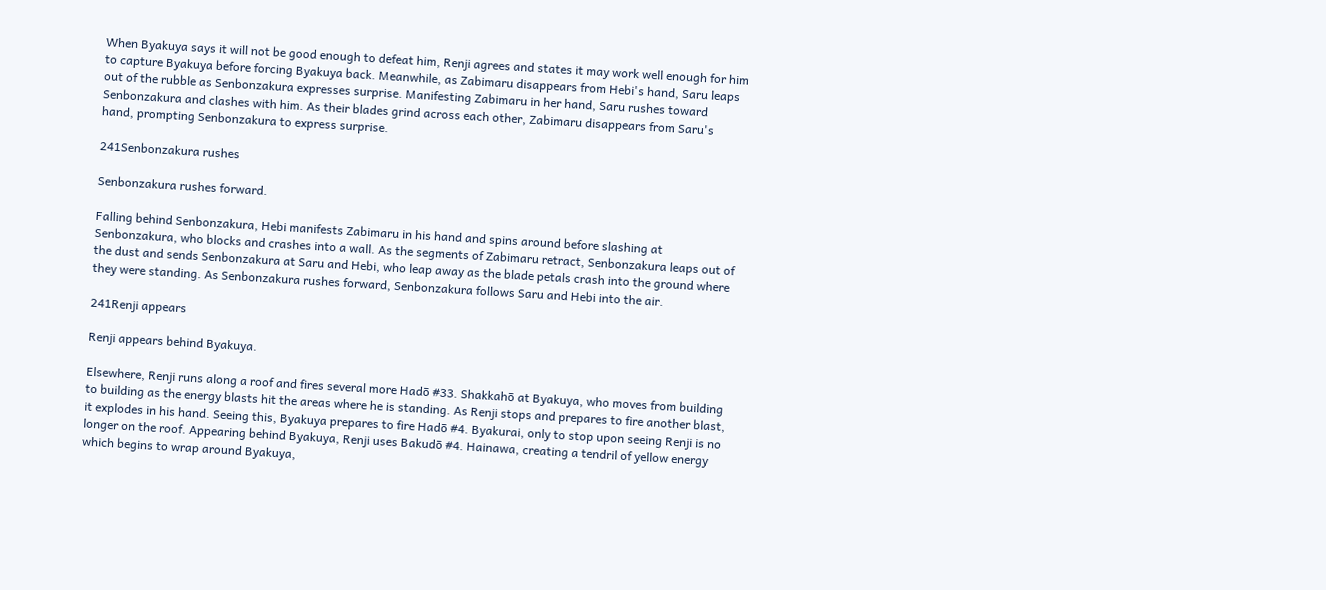When Byakuya says it will not be good enough to defeat him, Renji agrees and states it may work well enough for him to capture Byakuya before forcing Byakuya back. Meanwhile, as Zabimaru disappears from Hebi's hand, Saru leaps out of the rubble as Senbonzakura expresses surprise. Manifesting Zabimaru in her hand, Saru rushes toward Senbonzakura and clashes with him. As their blades grind across each other, Zabimaru disappears from Saru's hand, prompting Senbonzakura to express surprise.

241Senbonzakura rushes

Senbonzakura rushes forward.

Falling behind Senbonzakura, Hebi manifests Zabimaru in his hand and spins around before slashing at Senbonzakura, who blocks and crashes into a wall. As the segments of Zabimaru retract, Senbonzakura leaps out of the dust and sends Senbonzakura at Saru and Hebi, who leap away as the blade petals crash into the ground where they were standing. As Senbonzakura rushes forward, Senbonzakura follows Saru and Hebi into the air.

241Renji appears

Renji appears behind Byakuya.

Elsewhere, Renji runs along a roof and fires several more Hadō #33. Shakkahō at Byakuya, who moves from building to building as the energy blasts hit the areas where he is standing. As Renji stops and prepares to fire another blast, it explodes in his hand. Seeing this, Byakuya prepares to fire Hadō #4. Byakurai, only to stop upon seeing Renji is no longer on the roof. Appearing behind Byakuya, Renji uses Bakudō #4. Hainawa, creating a tendril of yellow energy which begins to wrap around Byakuya,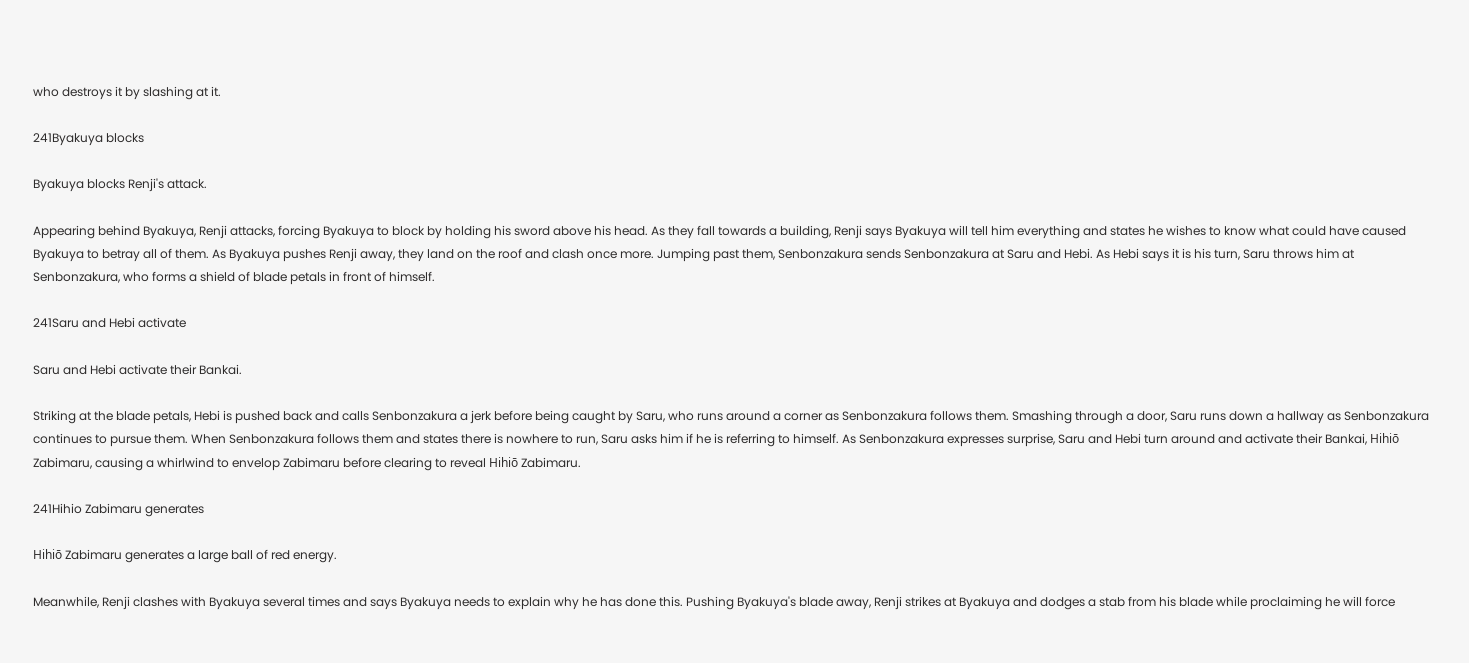who destroys it by slashing at it.

241Byakuya blocks

Byakuya blocks Renji's attack.

Appearing behind Byakuya, Renji attacks, forcing Byakuya to block by holding his sword above his head. As they fall towards a building, Renji says Byakuya will tell him everything and states he wishes to know what could have caused Byakuya to betray all of them. As Byakuya pushes Renji away, they land on the roof and clash once more. Jumping past them, Senbonzakura sends Senbonzakura at Saru and Hebi. As Hebi says it is his turn, Saru throws him at Senbonzakura, who forms a shield of blade petals in front of himself.

241Saru and Hebi activate

Saru and Hebi activate their Bankai.

Striking at the blade petals, Hebi is pushed back and calls Senbonzakura a jerk before being caught by Saru, who runs around a corner as Senbonzakura follows them. Smashing through a door, Saru runs down a hallway as Senbonzakura continues to pursue them. When Senbonzakura follows them and states there is nowhere to run, Saru asks him if he is referring to himself. As Senbonzakura expresses surprise, Saru and Hebi turn around and activate their Bankai, Hihiō Zabimaru, causing a whirlwind to envelop Zabimaru before clearing to reveal Hihiō Zabimaru.

241Hihio Zabimaru generates

Hihiō Zabimaru generates a large ball of red energy.

Meanwhile, Renji clashes with Byakuya several times and says Byakuya needs to explain why he has done this. Pushing Byakuya's blade away, Renji strikes at Byakuya and dodges a stab from his blade while proclaiming he will force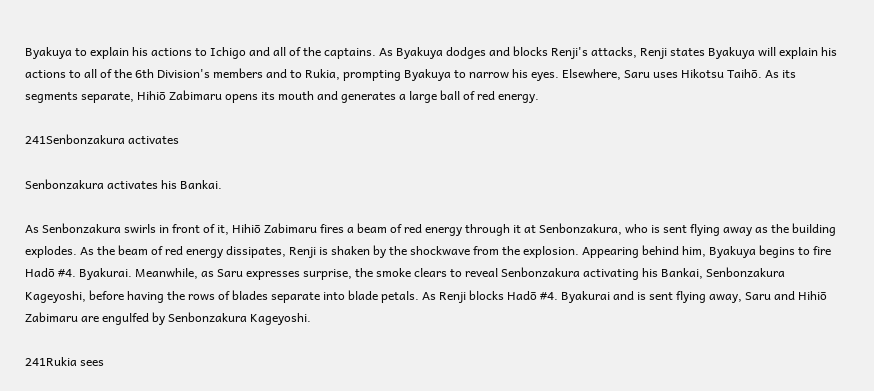Byakuya to explain his actions to Ichigo and all of the captains. As Byakuya dodges and blocks Renji's attacks, Renji states Byakuya will explain his actions to all of the 6th Division's members and to Rukia, prompting Byakuya to narrow his eyes. Elsewhere, Saru uses Hikotsu Taihō. As its segments separate, Hihiō Zabimaru opens its mouth and generates a large ball of red energy.

241Senbonzakura activates

Senbonzakura activates his Bankai.

As Senbonzakura swirls in front of it, Hihiō Zabimaru fires a beam of red energy through it at Senbonzakura, who is sent flying away as the building explodes. As the beam of red energy dissipates, Renji is shaken by the shockwave from the explosion. Appearing behind him, Byakuya begins to fire Hadō #4. Byakurai. Meanwhile, as Saru expresses surprise, the smoke clears to reveal Senbonzakura activating his Bankai, Senbonzakura Kageyoshi, before having the rows of blades separate into blade petals. As Renji blocks Hadō #4. Byakurai and is sent flying away, Saru and Hihiō Zabimaru are engulfed by Senbonzakura Kageyoshi.

241Rukia sees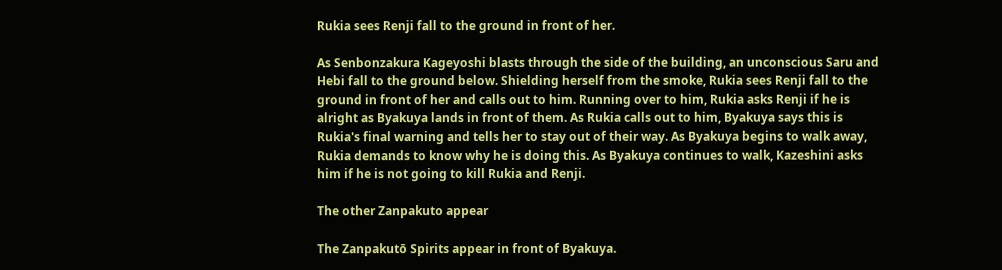Rukia sees Renji fall to the ground in front of her.

As Senbonzakura Kageyoshi blasts through the side of the building, an unconscious Saru and Hebi fall to the ground below. Shielding herself from the smoke, Rukia sees Renji fall to the ground in front of her and calls out to him. Running over to him, Rukia asks Renji if he is alright as Byakuya lands in front of them. As Rukia calls out to him, Byakuya says this is Rukia's final warning and tells her to stay out of their way. As Byakuya begins to walk away, Rukia demands to know why he is doing this. As Byakuya continues to walk, Kazeshini asks him if he is not going to kill Rukia and Renji.

The other Zanpakuto appear

The Zanpakutō Spirits appear in front of Byakuya.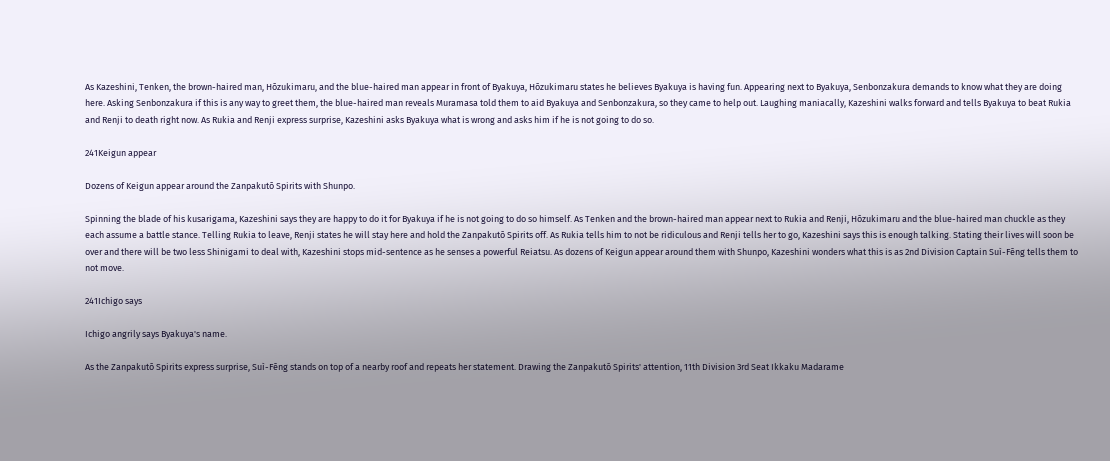As Kazeshini, Tenken, the brown-haired man, Hōzukimaru, and the blue-haired man appear in front of Byakuya, Hōzukimaru states he believes Byakuya is having fun. Appearing next to Byakuya, Senbonzakura demands to know what they are doing here. Asking Senbonzakura if this is any way to greet them, the blue-haired man reveals Muramasa told them to aid Byakuya and Senbonzakura, so they came to help out. Laughing maniacally, Kazeshini walks forward and tells Byakuya to beat Rukia and Renji to death right now. As Rukia and Renji express surprise, Kazeshini asks Byakuya what is wrong and asks him if he is not going to do so.

241Keigun appear

Dozens of Keigun appear around the Zanpakutō Spirits with Shunpo.

Spinning the blade of his kusarigama, Kazeshini says they are happy to do it for Byakuya if he is not going to do so himself. As Tenken and the brown-haired man appear next to Rukia and Renji, Hōzukimaru and the blue-haired man chuckle as they each assume a battle stance. Telling Rukia to leave, Renji states he will stay here and hold the Zanpakutō Spirits off. As Rukia tells him to not be ridiculous and Renji tells her to go, Kazeshini says this is enough talking. Stating their lives will soon be over and there will be two less Shinigami to deal with, Kazeshini stops mid-sentence as he senses a powerful Reiatsu. As dozens of Keigun appear around them with Shunpo, Kazeshini wonders what this is as 2nd Division Captain Suì-Fēng tells them to not move.

241Ichigo says

Ichigo angrily says Byakuya's name.

As the Zanpakutō Spirits express surprise, Suì-Fēng stands on top of a nearby roof and repeats her statement. Drawing the Zanpakutō Spirits' attention, 11th Division 3rd Seat Ikkaku Madarame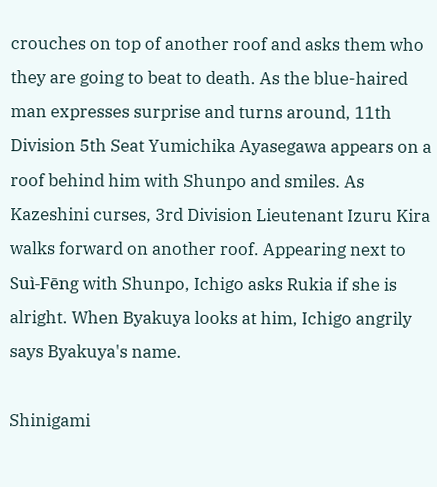crouches on top of another roof and asks them who they are going to beat to death. As the blue-haired man expresses surprise and turns around, 11th Division 5th Seat Yumichika Ayasegawa appears on a roof behind him with Shunpo and smiles. As Kazeshini curses, 3rd Division Lieutenant Izuru Kira walks forward on another roof. Appearing next to Suì-Fēng with Shunpo, Ichigo asks Rukia if she is alright. When Byakuya looks at him, Ichigo angrily says Byakuya's name.

Shinigami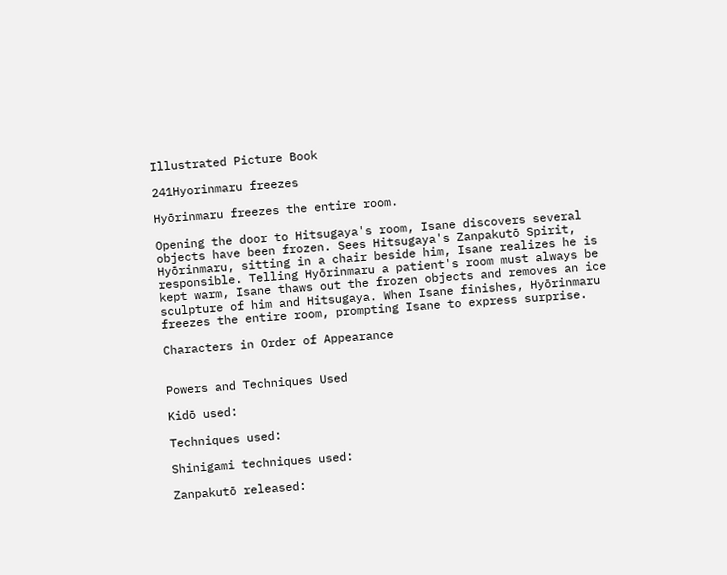Illustrated Picture Book

241Hyorinmaru freezes

Hyōrinmaru freezes the entire room.

Opening the door to Hitsugaya's room, Isane discovers several objects have been frozen. Sees Hitsugaya's Zanpakutō Spirit, Hyōrinmaru, sitting in a chair beside him, Isane realizes he is responsible. Telling Hyōrinmaru a patient's room must always be kept warm, Isane thaws out the frozen objects and removes an ice sculpture of him and Hitsugaya. When Isane finishes, Hyōrinmaru freezes the entire room, prompting Isane to express surprise.

Characters in Order of Appearance


Powers and Techniques Used

Kidō used:

Techniques used:

Shinigami techniques used:

Zanpakutō released: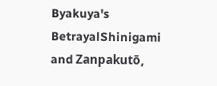Byakuya's BetrayalShinigami and Zanpakutō,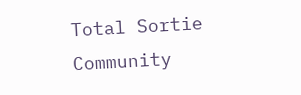Total Sortie
Community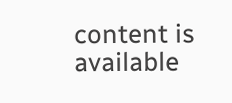content is available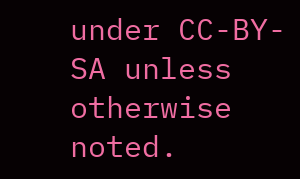under CC-BY-SA unless otherwise noted.